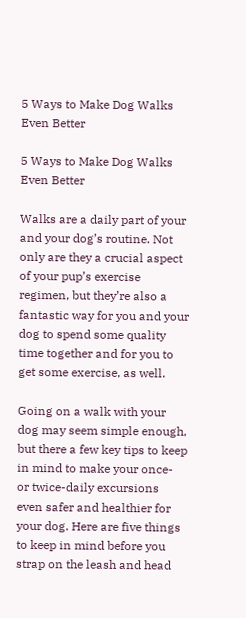5 Ways to Make Dog Walks Even Better

5 Ways to Make Dog Walks Even Better

Walks are a daily part of your and your dog’s routine. Not only are they a crucial aspect of your pup’s exercise regimen, but they’re also a fantastic way for you and your dog to spend some quality time together and for you to get some exercise, as well.

Going on a walk with your dog may seem simple enough, but there a few key tips to keep in mind to make your once- or twice-daily excursions even safer and healthier for your dog. Here are five things to keep in mind before you strap on the leash and head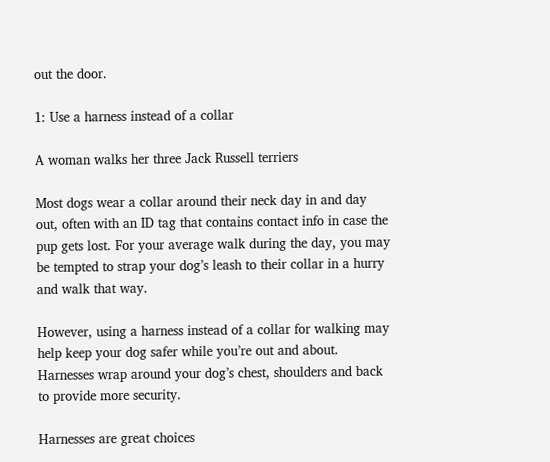out the door.

1: Use a harness instead of a collar

A woman walks her three Jack Russell terriers

Most dogs wear a collar around their neck day in and day out, often with an ID tag that contains contact info in case the pup gets lost. For your average walk during the day, you may be tempted to strap your dog’s leash to their collar in a hurry and walk that way.

However, using a harness instead of a collar for walking may help keep your dog safer while you’re out and about. Harnesses wrap around your dog’s chest, shoulders and back to provide more security.

Harnesses are great choices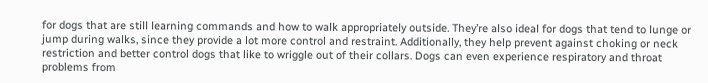for dogs that are still learning commands and how to walk appropriately outside. They’re also ideal for dogs that tend to lunge or jump during walks, since they provide a lot more control and restraint. Additionally, they help prevent against choking or neck restriction and better control dogs that like to wriggle out of their collars. Dogs can even experience respiratory and throat problems from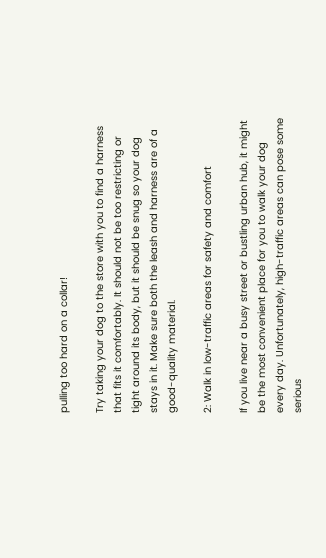pulling too hard on a collar!

Try taking your dog to the store with you to find a harness that fits it comfortably. It should not be too restricting or tight around its body, but it should be snug so your dog stays in it. Make sure both the leash and harness are of a good-quality material.

2: Walk in low-traffic areas for safety and comfort

If you live near a busy street or bustling urban hub, it might be the most convenient place for you to walk your dog every day. Unfortunately, high-traffic areas can pose some serious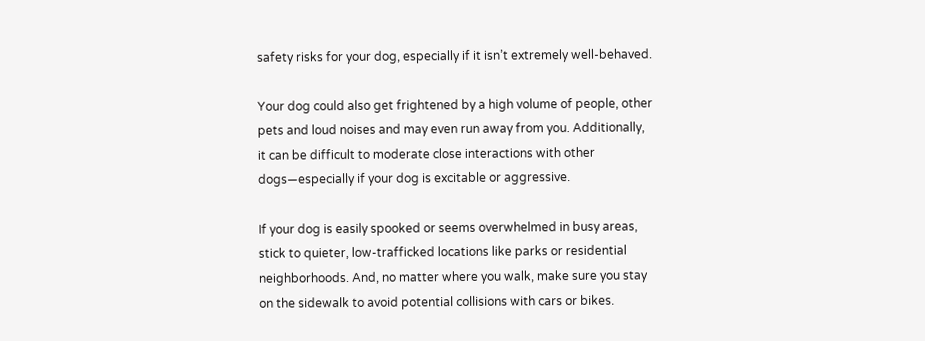safety risks for your dog, especially if it isn’t extremely well-behaved.

Your dog could also get frightened by a high volume of people, other pets and loud noises and may even run away from you. Additionally, it can be difficult to moderate close interactions with other dogs—especially if your dog is excitable or aggressive.

If your dog is easily spooked or seems overwhelmed in busy areas, stick to quieter, low-trafficked locations like parks or residential neighborhoods. And, no matter where you walk, make sure you stay on the sidewalk to avoid potential collisions with cars or bikes.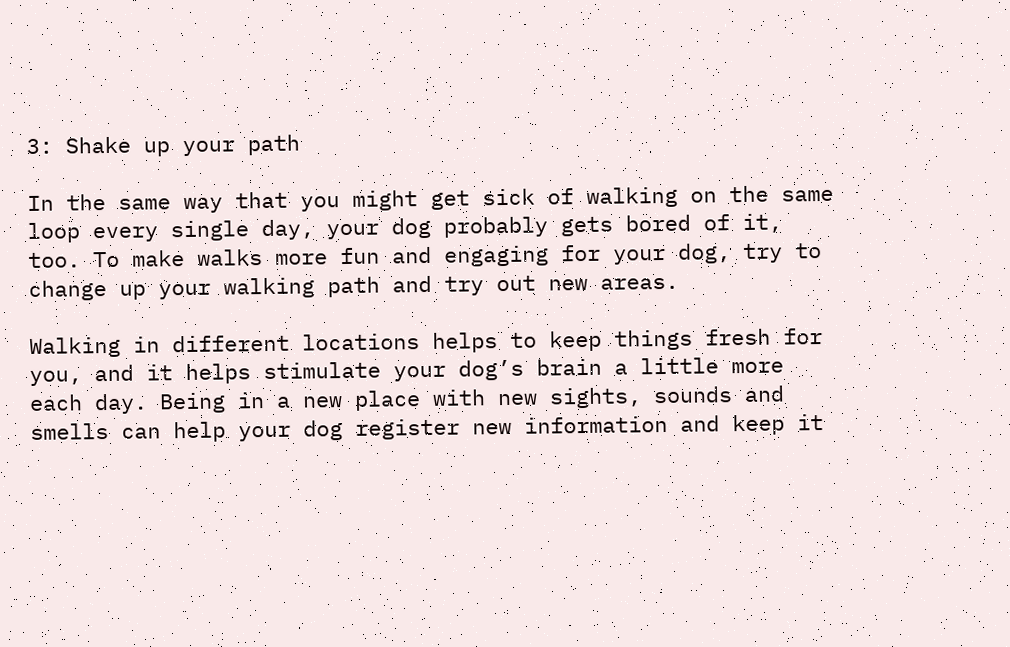3: Shake up your path

In the same way that you might get sick of walking on the same loop every single day, your dog probably gets bored of it, too. To make walks more fun and engaging for your dog, try to change up your walking path and try out new areas.

Walking in different locations helps to keep things fresh for you, and it helps stimulate your dog’s brain a little more each day. Being in a new place with new sights, sounds and smells can help your dog register new information and keep it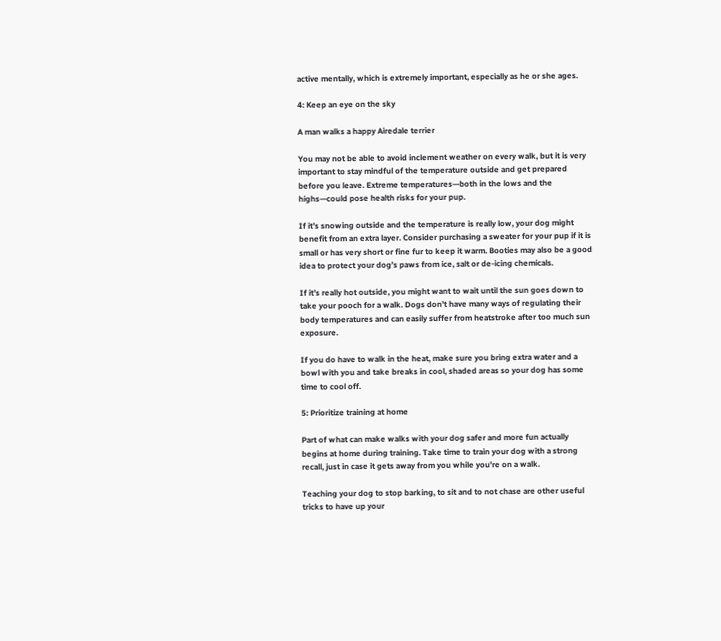active mentally, which is extremely important, especially as he or she ages.

4: Keep an eye on the sky

A man walks a happy Airedale terrier

You may not be able to avoid inclement weather on every walk, but it is very important to stay mindful of the temperature outside and get prepared before you leave. Extreme temperatures—both in the lows and the highs—could pose health risks for your pup.

If it’s snowing outside and the temperature is really low, your dog might benefit from an extra layer. Consider purchasing a sweater for your pup if it is small or has very short or fine fur to keep it warm. Booties may also be a good idea to protect your dog’s paws from ice, salt or de-icing chemicals.

If it’s really hot outside, you might want to wait until the sun goes down to take your pooch for a walk. Dogs don’t have many ways of regulating their body temperatures and can easily suffer from heatstroke after too much sun exposure.

If you do have to walk in the heat, make sure you bring extra water and a bowl with you and take breaks in cool, shaded areas so your dog has some time to cool off.

5: Prioritize training at home

Part of what can make walks with your dog safer and more fun actually begins at home during training. Take time to train your dog with a strong recall, just in case it gets away from you while you’re on a walk.

Teaching your dog to stop barking, to sit and to not chase are other useful tricks to have up your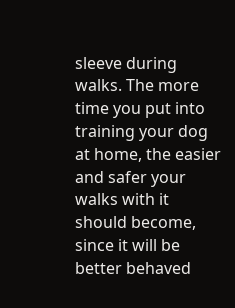sleeve during walks. The more time you put into training your dog at home, the easier and safer your walks with it should become, since it will be better behaved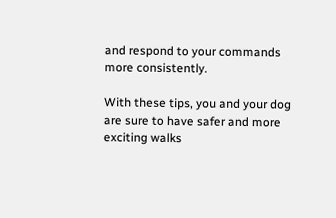and respond to your commands more consistently.

With these tips, you and your dog are sure to have safer and more exciting walks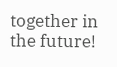together in the future!